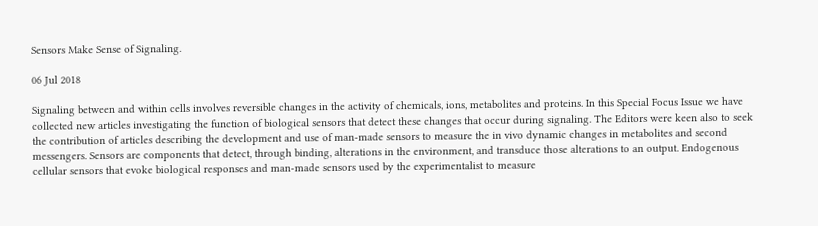Sensors Make Sense of Signaling.

06 Jul 2018

Signaling between and within cells involves reversible changes in the activity of chemicals, ions, metabolites and proteins. In this Special Focus Issue we have collected new articles investigating the function of biological sensors that detect these changes that occur during signaling. The Editors were keen also to seek the contribution of articles describing the development and use of man-made sensors to measure the in vivo dynamic changes in metabolites and second messengers. Sensors are components that detect, through binding, alterations in the environment, and transduce those alterations to an output. Endogenous cellular sensors that evoke biological responses and man-made sensors used by the experimentalist to measure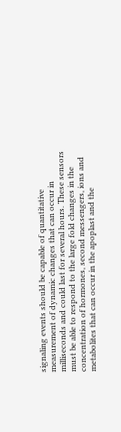signaling events should be capable of quantitative measurement of dynamic changes that can occur in milliseconds and could last for several hours. These sensors must be able to respond to the large fold changes in the concentration of hormones, second messengers, ions and metabolites that can occur in the apoplast and the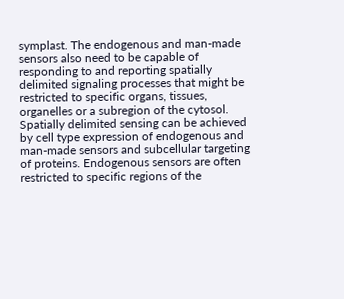symplast. The endogenous and man-made sensors also need to be capable of responding to and reporting spatially delimited signaling processes that might be restricted to specific organs, tissues, organelles or a subregion of the cytosol. Spatially delimited sensing can be achieved by cell type expression of endogenous and man-made sensors and subcellular targeting of proteins. Endogenous sensors are often restricted to specific regions of the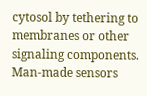cytosol by tethering to membranes or other signaling components. Man-made sensors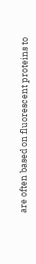are often based on fluorescent proteins to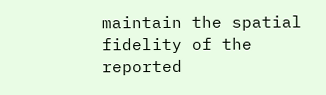maintain the spatial fidelity of the reported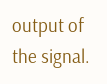output of the signal.